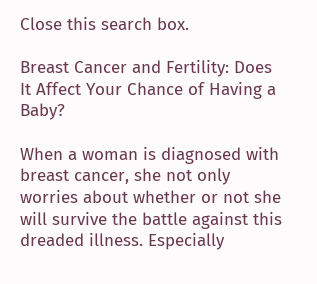Close this search box.

Breast Cancer and Fertility: Does It Affect Your Chance of Having a Baby?

When a woman is diagnosed with breast cancer, she not only worries about whether or not she will survive the battle against this dreaded illness. Especially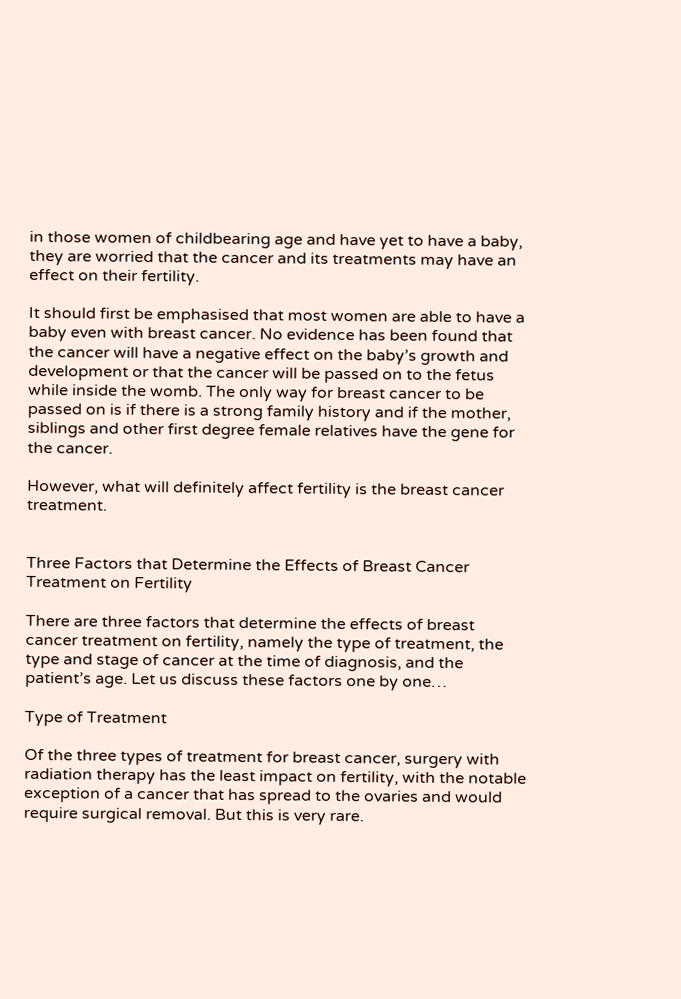in those women of childbearing age and have yet to have a baby, they are worried that the cancer and its treatments may have an effect on their fertility.

It should first be emphasised that most women are able to have a baby even with breast cancer. No evidence has been found that the cancer will have a negative effect on the baby’s growth and development or that the cancer will be passed on to the fetus while inside the womb. The only way for breast cancer to be passed on is if there is a strong family history and if the mother, siblings and other first degree female relatives have the gene for the cancer.

However, what will definitely affect fertility is the breast cancer treatment.


Three Factors that Determine the Effects of Breast Cancer Treatment on Fertility

There are three factors that determine the effects of breast cancer treatment on fertility, namely the type of treatment, the type and stage of cancer at the time of diagnosis, and the patient’s age. Let us discuss these factors one by one…

Type of Treatment

Of the three types of treatment for breast cancer, surgery with radiation therapy has the least impact on fertility, with the notable exception of a cancer that has spread to the ovaries and would require surgical removal. But this is very rare.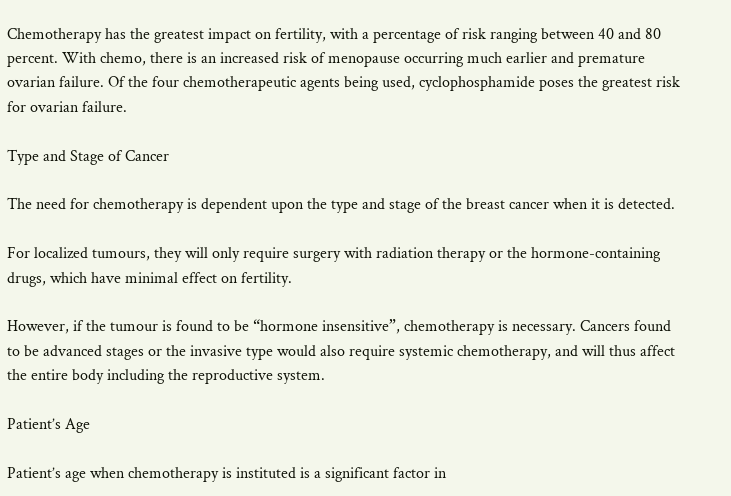Chemotherapy has the greatest impact on fertility, with a percentage of risk ranging between 40 and 80 percent. With chemo, there is an increased risk of menopause occurring much earlier and premature ovarian failure. Of the four chemotherapeutic agents being used, cyclophosphamide poses the greatest risk for ovarian failure.

Type and Stage of Cancer

The need for chemotherapy is dependent upon the type and stage of the breast cancer when it is detected.

For localized tumours, they will only require surgery with radiation therapy or the hormone-containing drugs, which have minimal effect on fertility.

However, if the tumour is found to be “hormone insensitive”, chemotherapy is necessary. Cancers found to be advanced stages or the invasive type would also require systemic chemotherapy, and will thus affect the entire body including the reproductive system.

Patient’s Age

Patient’s age when chemotherapy is instituted is a significant factor in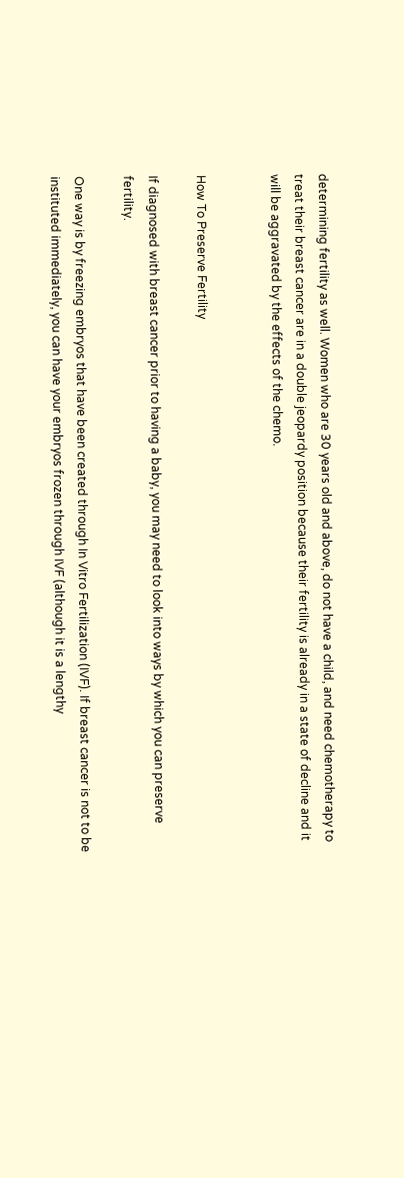determining fertility as well. Women who are 30 years old and above, do not have a child, and need chemotherapy to treat their breast cancer are in a double jeopardy position because their fertility is already in a state of decline and it will be aggravated by the effects of the chemo.


How To Preserve Fertility

If diagnosed with breast cancer prior to having a baby, you may need to look into ways by which you can preserve fertility.

One way is by freezing embryos that have been created through In Vitro Fertilization (IVF). If breast cancer is not to be instituted immediately, you can have your embryos frozen through IVF (although it is a lengthy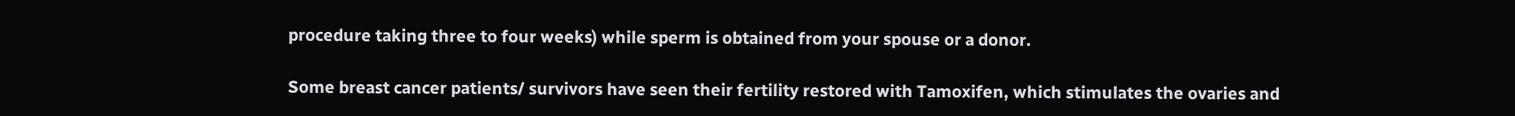procedure taking three to four weeks) while sperm is obtained from your spouse or a donor.

Some breast cancer patients/ survivors have seen their fertility restored with Tamoxifen, which stimulates the ovaries and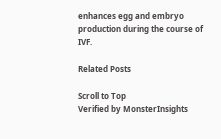enhances egg and embryo production during the course of IVF.

Related Posts

Scroll to Top
Verified by MonsterInsights